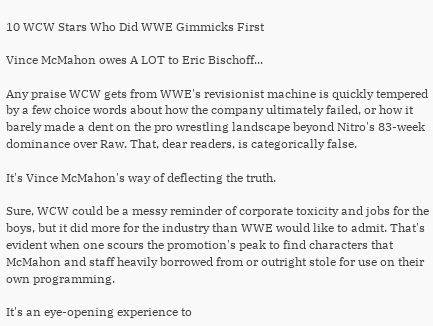10 WCW Stars Who Did WWE Gimmicks First

Vince McMahon owes A LOT to Eric Bischoff...

Any praise WCW gets from WWE's revisionist machine is quickly tempered by a few choice words about how the company ultimately failed, or how it barely made a dent on the pro wrestling landscape beyond Nitro's 83-week dominance over Raw. That, dear readers, is categorically false.

It's Vince McMahon's way of deflecting the truth.

Sure, WCW could be a messy reminder of corporate toxicity and jobs for the boys, but it did more for the industry than WWE would like to admit. That's evident when one scours the promotion's peak to find characters that McMahon and staff heavily borrowed from or outright stole for use on their own programming.

It's an eye-opening experience to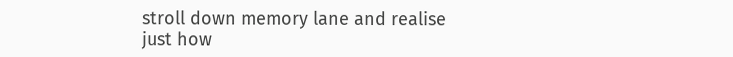stroll down memory lane and realise just how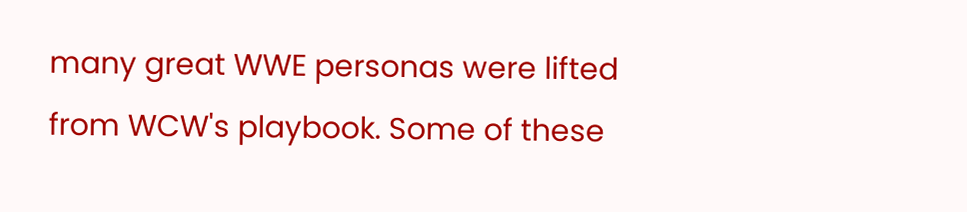many great WWE personas were lifted from WCW's playbook. Some of these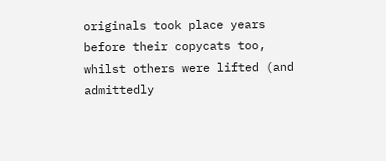originals took place years before their copycats too, whilst others were lifted (and admittedly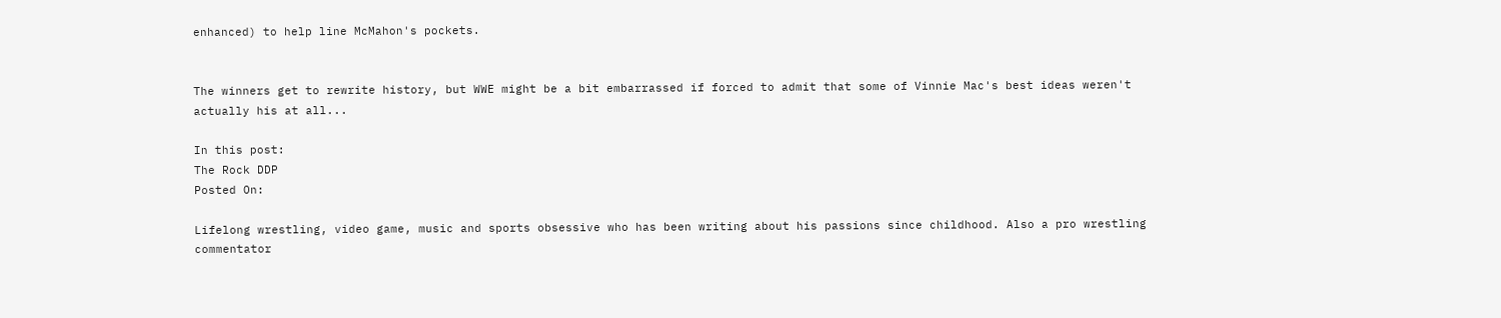enhanced) to help line McMahon's pockets.


The winners get to rewrite history, but WWE might be a bit embarrassed if forced to admit that some of Vinnie Mac's best ideas weren't actually his at all...

In this post:
The Rock DDP
Posted On:

Lifelong wrestling, video game, music and sports obsessive who has been writing about his passions since childhood. Also a pro wrestling commentator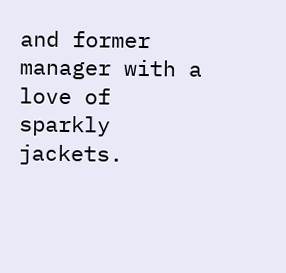and former manager with a love of sparkly jackets.